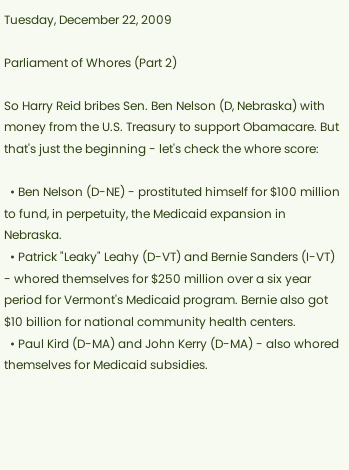Tuesday, December 22, 2009

Parliament of Whores (Part 2)

So Harry Reid bribes Sen. Ben Nelson (D, Nebraska) with money from the U.S. Treasury to support Obamacare. But that's just the beginning - let's check the whore score:

  • Ben Nelson (D-NE) - prostituted himself for $100 million to fund, in perpetuity, the Medicaid expansion in Nebraska.
  • Patrick "Leaky" Leahy (D-VT) and Bernie Sanders (I-VT) - whored themselves for $250 million over a six year period for Vermont's Medicaid program. Bernie also got $10 billion for national community health centers.
  • Paul Kird (D-MA) and John Kerry (D-MA) - also whored themselves for Medicaid subsidies.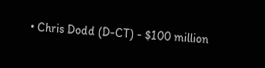• Chris Dodd (D-CT) - $100 million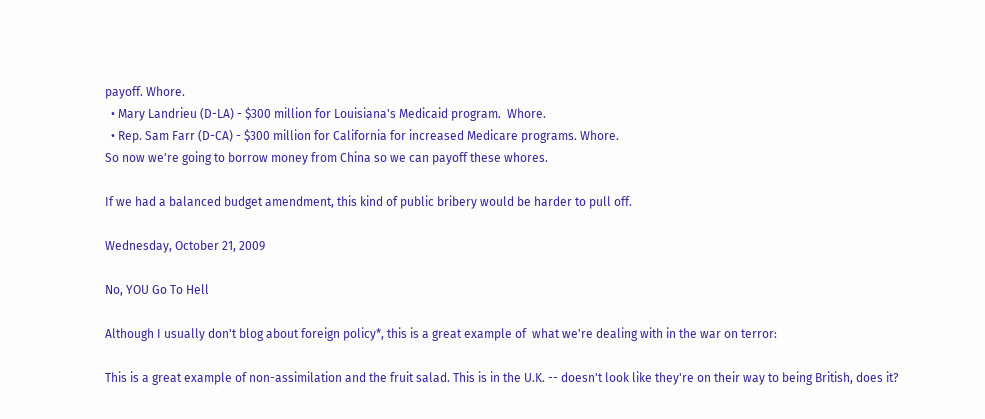payoff. Whore.
  • Mary Landrieu (D-LA) - $300 million for Louisiana's Medicaid program.  Whore.
  • Rep. Sam Farr (D-CA) - $300 million for California for increased Medicare programs. Whore.
So now we're going to borrow money from China so we can payoff these whores.

If we had a balanced budget amendment, this kind of public bribery would be harder to pull off.

Wednesday, October 21, 2009

No, YOU Go To Hell

Although I usually don't blog about foreign policy*, this is a great example of  what we're dealing with in the war on terror:

This is a great example of non-assimilation and the fruit salad. This is in the U.K. -- doesn't look like they're on their way to being British, does it?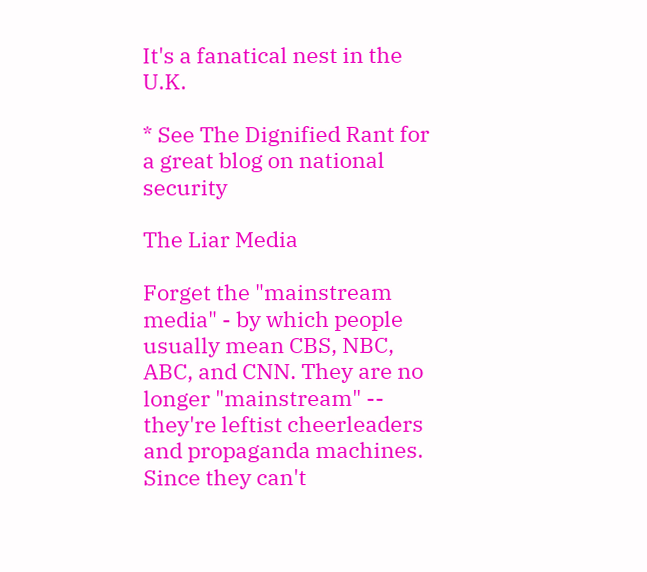It's a fanatical nest in the U.K.

* See The Dignified Rant for a great blog on national security

The Liar Media

Forget the "mainstream media" - by which people usually mean CBS, NBC, ABC, and CNN. They are no longer "mainstream" -- they're leftist cheerleaders and propaganda machines. Since they can't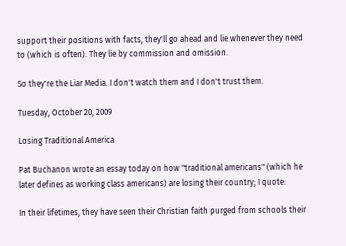support their positions with facts, they'll go ahead and lie whenever they need to (which is often). They lie by commission and omission.

So they're the Liar Media. I don't watch them and I don't trust them.

Tuesday, October 20, 2009

Losing Traditional America

Pat Buchanon wrote an essay today on how "traditional americans" (which he later defines as working class americans) are losing their country; I quote:

In their lifetimes, they have seen their Christian faith purged from schools their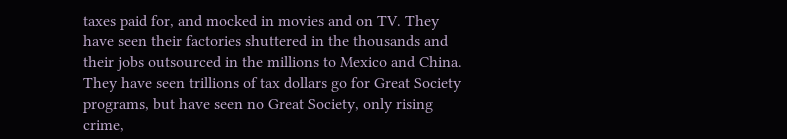taxes paid for, and mocked in movies and on TV. They have seen their factories shuttered in the thousands and their jobs outsourced in the millions to Mexico and China. They have seen trillions of tax dollars go for Great Society programs, but have seen no Great Society, only rising crime,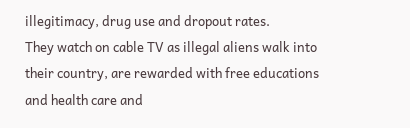illegitimacy, drug use and dropout rates.
They watch on cable TV as illegal aliens walk into their country, are rewarded with free educations and health care and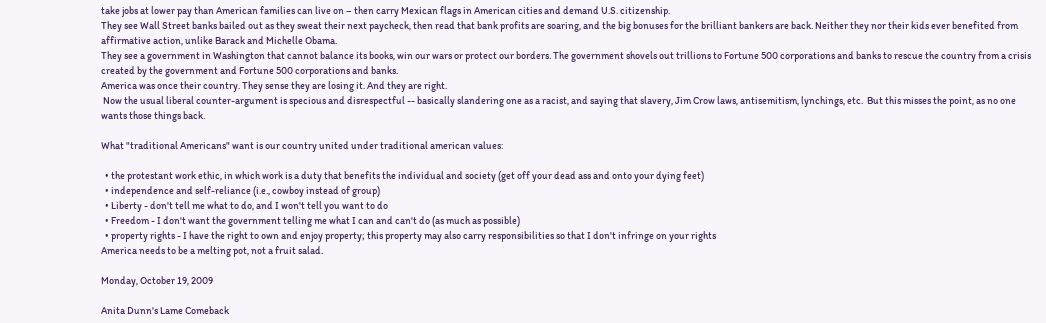take jobs at lower pay than American families can live on – then carry Mexican flags in American cities and demand U.S. citizenship.
They see Wall Street banks bailed out as they sweat their next paycheck, then read that bank profits are soaring, and the big bonuses for the brilliant bankers are back. Neither they nor their kids ever benefited from affirmative action, unlike Barack and Michelle Obama.
They see a government in Washington that cannot balance its books, win our wars or protect our borders. The government shovels out trillions to Fortune 500 corporations and banks to rescue the country from a crisis created by the government and Fortune 500 corporations and banks.
America was once their country. They sense they are losing it. And they are right.
 Now the usual liberal counter-argument is specious and disrespectful -- basically slandering one as a racist, and saying that slavery, Jim Crow laws, antisemitism, lynchings, etc.  But this misses the point, as no one wants those things back.

What "traditional Americans" want is our country united under traditional american values:

  • the protestant work ethic, in which work is a duty that benefits the individual and society (get off your dead ass and onto your dying feet)
  • independence and self-reliance (i.e., cowboy instead of group)
  • Liberty - don't tell me what to do, and I won't tell you want to do
  • Freedom - I don't want the government telling me what I can and can't do (as much as possible)
  • property rights - I have the right to own and enjoy property; this property may also carry responsibilities so that I don't infringe on your rights
America needs to be a melting pot, not a fruit salad.

Monday, October 19, 2009

Anita Dunn's Lame Comeback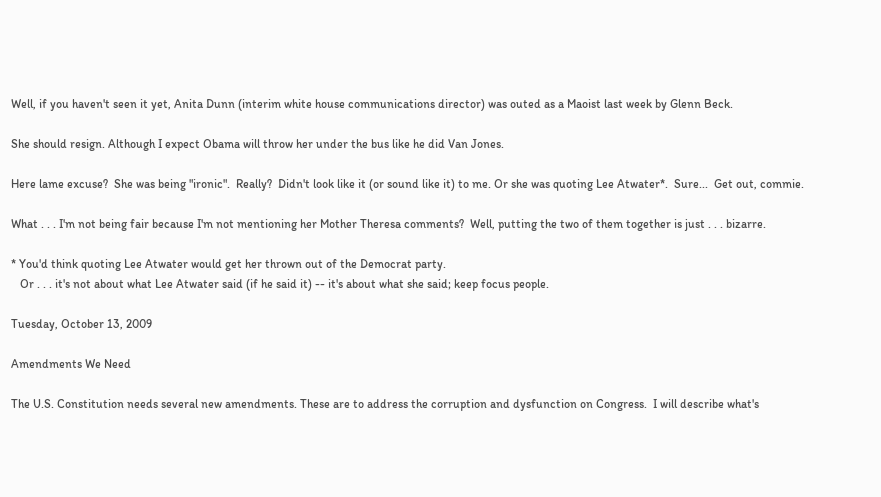Well, if you haven't seen it yet, Anita Dunn (interim white house communications director) was outed as a Maoist last week by Glenn Beck.

She should resign. Although I expect Obama will throw her under the bus like he did Van Jones.

Here lame excuse?  She was being "ironic".  Really?  Didn't look like it (or sound like it) to me. Or she was quoting Lee Atwater*.  Sure...  Get out, commie.

What . . . I'm not being fair because I'm not mentioning her Mother Theresa comments?  Well, putting the two of them together is just . . . bizarre.

* You'd think quoting Lee Atwater would get her thrown out of the Democrat party.
   Or . . . it's not about what Lee Atwater said (if he said it) -- it's about what she said; keep focus people.

Tuesday, October 13, 2009

Amendments We Need

The U.S. Constitution needs several new amendments. These are to address the corruption and dysfunction on Congress.  I will describe what's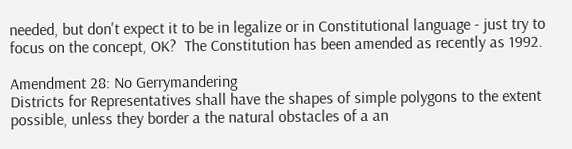needed, but don't expect it to be in legalize or in Constitutional language - just try to focus on the concept, OK?  The Constitution has been amended as recently as 1992.

Amendment 28: No Gerrymandering
Districts for Representatives shall have the shapes of simple polygons to the extent possible, unless they border a the natural obstacles of a an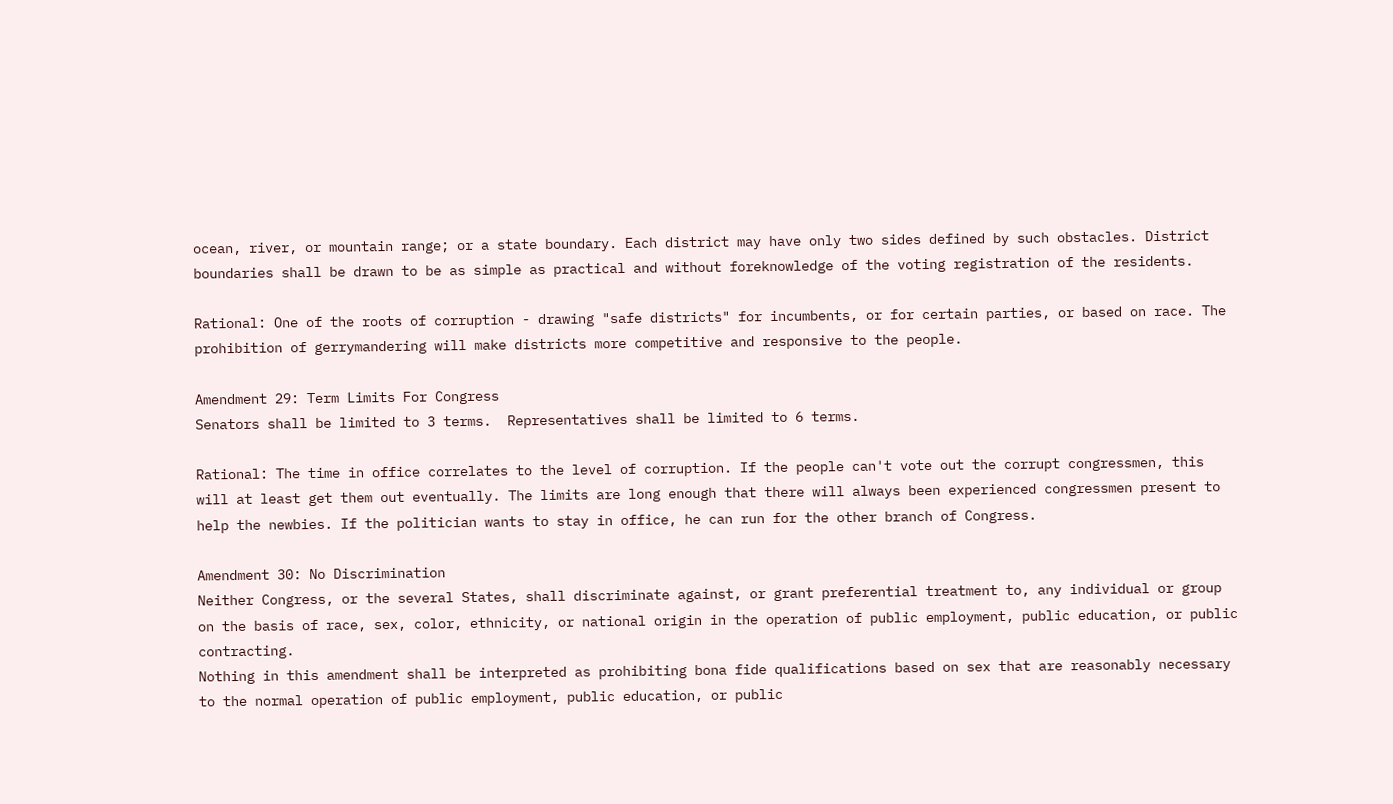ocean, river, or mountain range; or a state boundary. Each district may have only two sides defined by such obstacles. District boundaries shall be drawn to be as simple as practical and without foreknowledge of the voting registration of the residents.

Rational: One of the roots of corruption - drawing "safe districts" for incumbents, or for certain parties, or based on race. The prohibition of gerrymandering will make districts more competitive and responsive to the people.

Amendment 29: Term Limits For Congress
Senators shall be limited to 3 terms.  Representatives shall be limited to 6 terms.

Rational: The time in office correlates to the level of corruption. If the people can't vote out the corrupt congressmen, this will at least get them out eventually. The limits are long enough that there will always been experienced congressmen present to help the newbies. If the politician wants to stay in office, he can run for the other branch of Congress.

Amendment 30: No Discrimination
Neither Congress, or the several States, shall discriminate against, or grant preferential treatment to, any individual or group on the basis of race, sex, color, ethnicity, or national origin in the operation of public employment, public education, or public contracting.
Nothing in this amendment shall be interpreted as prohibiting bona fide qualifications based on sex that are reasonably necessary to the normal operation of public employment, public education, or public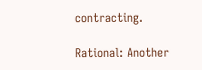contracting.

Rational: Another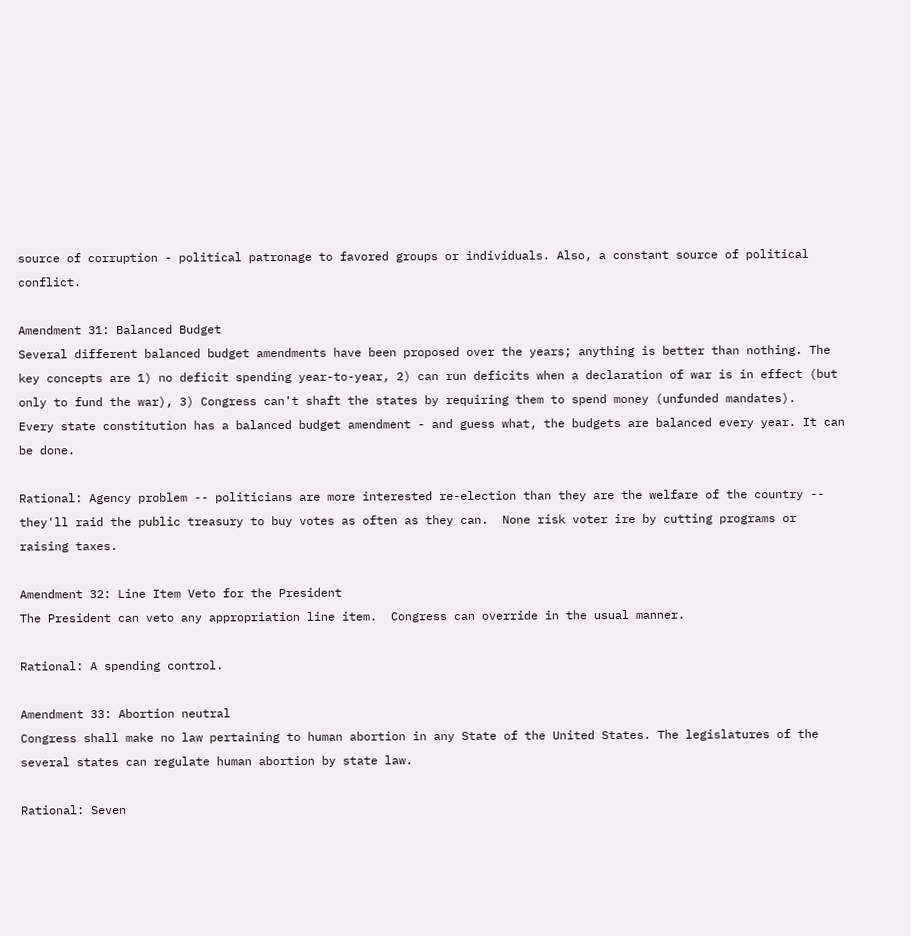source of corruption - political patronage to favored groups or individuals. Also, a constant source of political conflict.

Amendment 31: Balanced Budget
Several different balanced budget amendments have been proposed over the years; anything is better than nothing. The key concepts are 1) no deficit spending year-to-year, 2) can run deficits when a declaration of war is in effect (but only to fund the war), 3) Congress can't shaft the states by requiring them to spend money (unfunded mandates).
Every state constitution has a balanced budget amendment - and guess what, the budgets are balanced every year. It can be done.

Rational: Agency problem -- politicians are more interested re-election than they are the welfare of the country -- they'll raid the public treasury to buy votes as often as they can.  None risk voter ire by cutting programs or raising taxes.

Amendment 32: Line Item Veto for the President
The President can veto any appropriation line item.  Congress can override in the usual manner.

Rational: A spending control.

Amendment 33: Abortion neutral
Congress shall make no law pertaining to human abortion in any State of the United States. The legislatures of the several states can regulate human abortion by state law.

Rational: Seven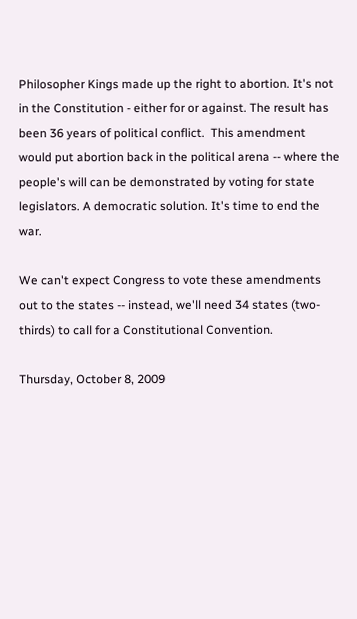Philosopher Kings made up the right to abortion. It's not in the Constitution - either for or against. The result has been 36 years of political conflict.  This amendment would put abortion back in the political arena -- where the people's will can be demonstrated by voting for state legislators. A democratic solution. It's time to end the war.

We can't expect Congress to vote these amendments out to the states -- instead, we'll need 34 states (two-thirds) to call for a Constitutional Convention.

Thursday, October 8, 2009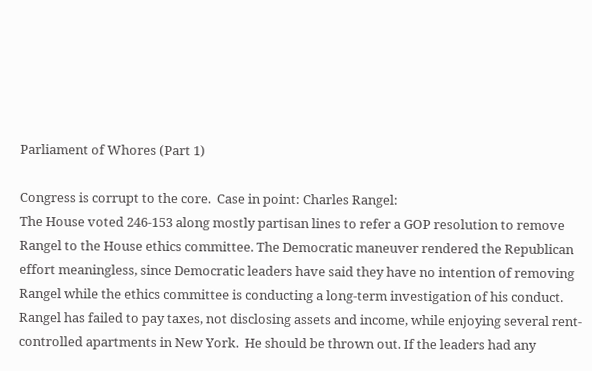Parliament of Whores (Part 1)

Congress is corrupt to the core.  Case in point: Charles Rangel:
The House voted 246-153 along mostly partisan lines to refer a GOP resolution to remove Rangel to the House ethics committee. The Democratic maneuver rendered the Republican effort meaningless, since Democratic leaders have said they have no intention of removing Rangel while the ethics committee is conducting a long-term investigation of his conduct.
Rangel has failed to pay taxes, not disclosing assets and income, while enjoying several rent-controlled apartments in New York.  He should be thrown out. If the leaders had any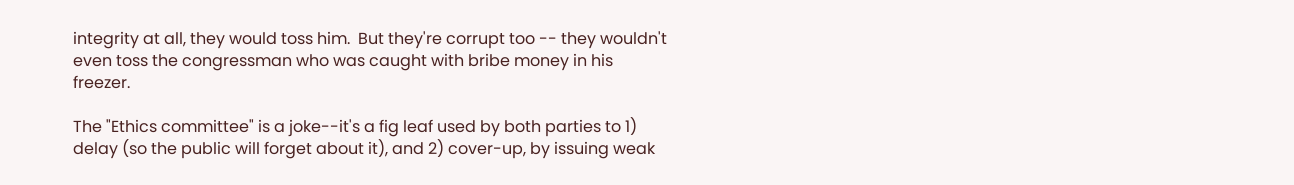integrity at all, they would toss him.  But they're corrupt too -- they wouldn't even toss the congressman who was caught with bribe money in his freezer.

The "Ethics committee" is a joke--it's a fig leaf used by both parties to 1) delay (so the public will forget about it), and 2) cover-up, by issuing weak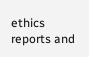ethics reports and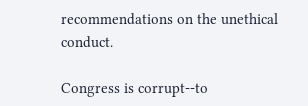recommendations on the unethical conduct.

Congress is corrupt--to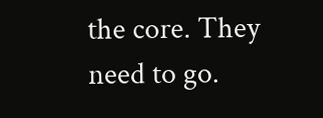the core. They need to go.